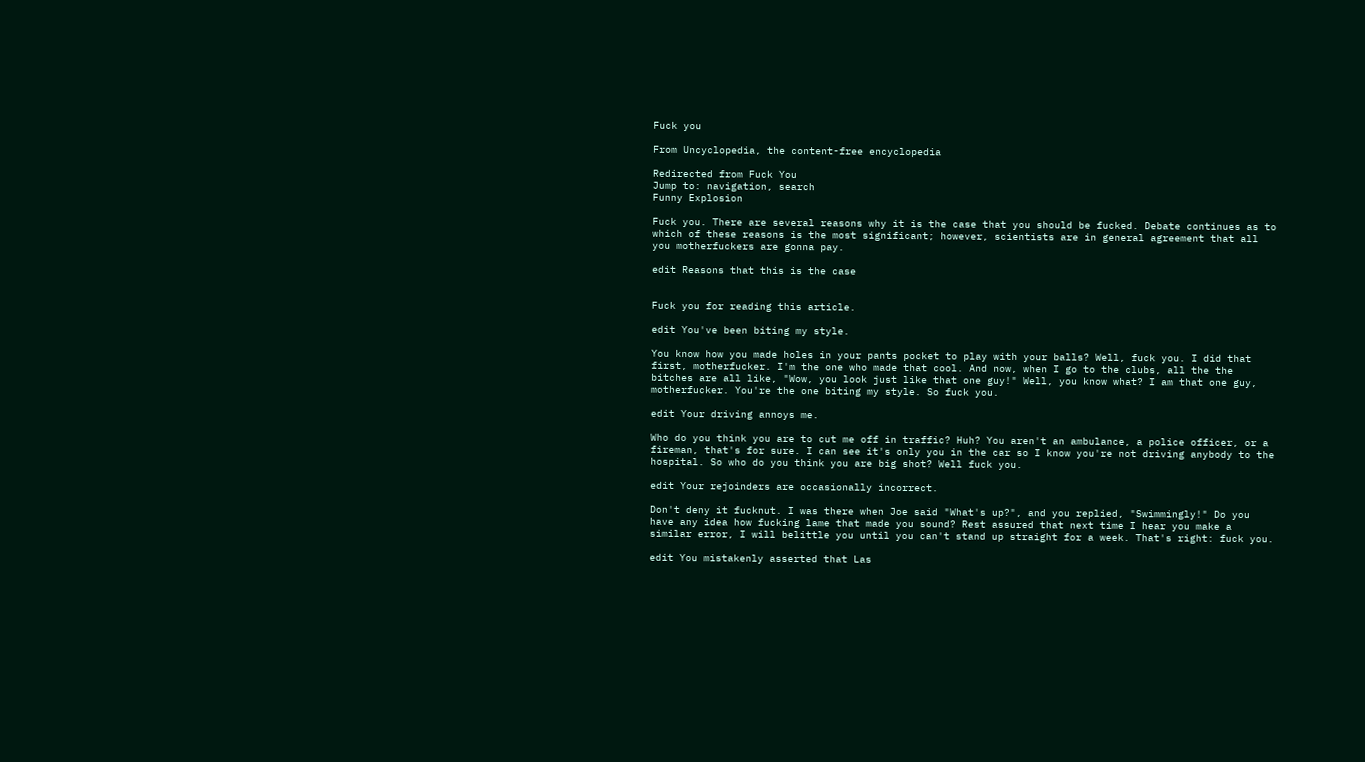Fuck you

From Uncyclopedia, the content-free encyclopedia

Redirected from Fuck You
Jump to: navigation, search
Funny Explosion

Fuck you. There are several reasons why it is the case that you should be fucked. Debate continues as to which of these reasons is the most significant; however, scientists are in general agreement that all you motherfuckers are gonna pay.

edit Reasons that this is the case


Fuck you for reading this article.

edit You've been biting my style.

You know how you made holes in your pants pocket to play with your balls? Well, fuck you. I did that first, motherfucker. I'm the one who made that cool. And now, when I go to the clubs, all the the bitches are all like, "Wow, you look just like that one guy!" Well, you know what? I am that one guy, motherfucker. You're the one biting my style. So fuck you.

edit Your driving annoys me.

Who do you think you are to cut me off in traffic? Huh? You aren't an ambulance, a police officer, or a fireman, that's for sure. I can see it's only you in the car so I know you're not driving anybody to the hospital. So who do you think you are big shot? Well fuck you.

edit Your rejoinders are occasionally incorrect.

Don't deny it fucknut. I was there when Joe said "What's up?", and you replied, "Swimmingly!" Do you have any idea how fucking lame that made you sound? Rest assured that next time I hear you make a similar error, I will belittle you until you can't stand up straight for a week. That's right: fuck you.

edit You mistakenly asserted that Las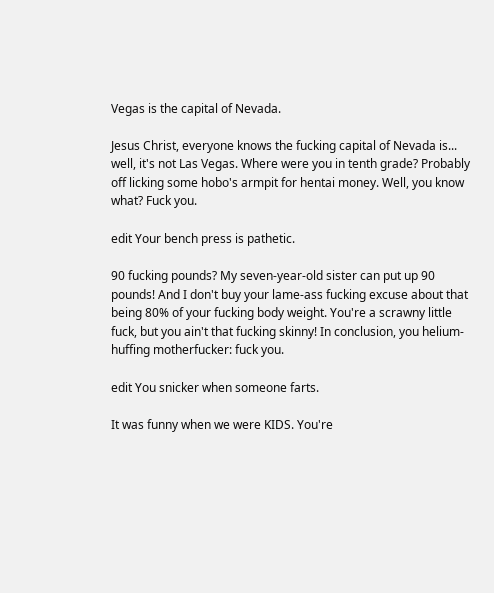Vegas is the capital of Nevada.

Jesus Christ, everyone knows the fucking capital of Nevada is... well, it's not Las Vegas. Where were you in tenth grade? Probably off licking some hobo's armpit for hentai money. Well, you know what? Fuck you.

edit Your bench press is pathetic.

90 fucking pounds? My seven-year-old sister can put up 90 pounds! And I don't buy your lame-ass fucking excuse about that being 80% of your fucking body weight. You're a scrawny little fuck, but you ain't that fucking skinny! In conclusion, you helium-huffing motherfucker: fuck you.

edit You snicker when someone farts.

It was funny when we were KIDS. You're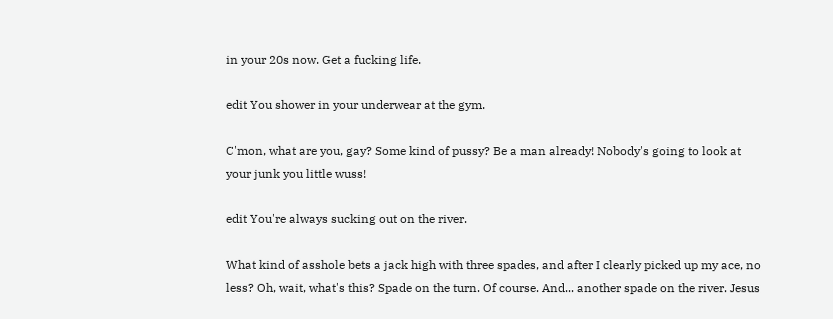in your 20s now. Get a fucking life.

edit You shower in your underwear at the gym.

C'mon, what are you, gay? Some kind of pussy? Be a man already! Nobody's going to look at your junk you little wuss!

edit You're always sucking out on the river.

What kind of asshole bets a jack high with three spades, and after I clearly picked up my ace, no less? Oh, wait, what's this? Spade on the turn. Of course. And... another spade on the river. Jesus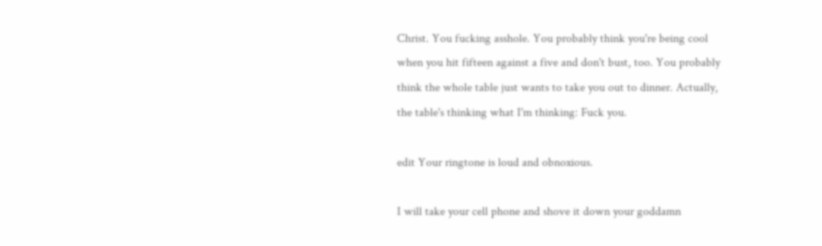Christ. You fucking asshole. You probably think you're being cool when you hit fifteen against a five and don't bust, too. You probably think the whole table just wants to take you out to dinner. Actually, the table's thinking what I'm thinking: Fuck you.

edit Your ringtone is loud and obnoxious.

I will take your cell phone and shove it down your goddamn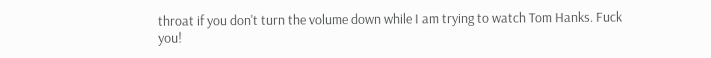throat if you don't turn the volume down while I am trying to watch Tom Hanks. Fuck you!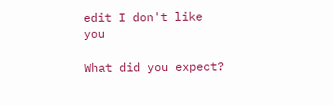edit I don't like you

What did you expect?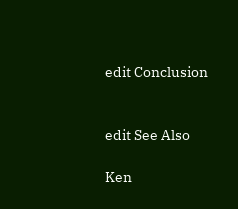edit Conclusion


edit See Also

Ken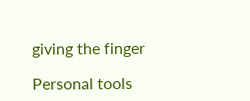giving the finger

Personal tools